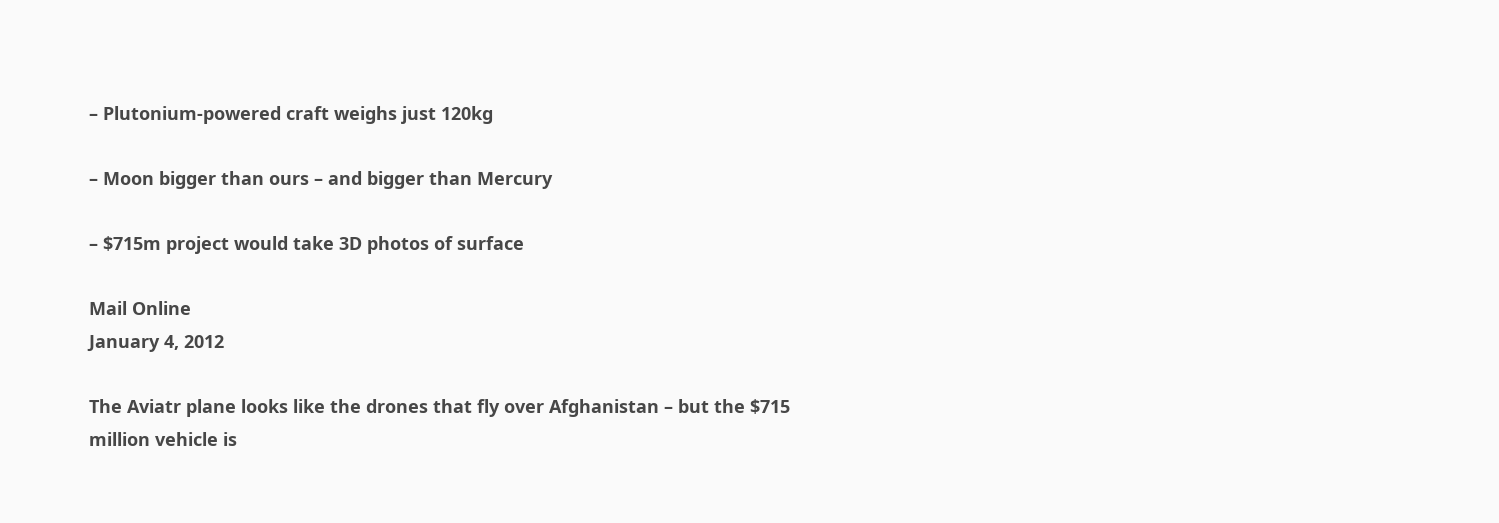– Plutonium-powered craft weighs just 120kg

– Moon bigger than ours – and bigger than Mercury

– $715m project would take 3D photos of surface

Mail Online
January 4, 2012

The Aviatr plane looks like the drones that fly over Afghanistan – but the $715 million vehicle is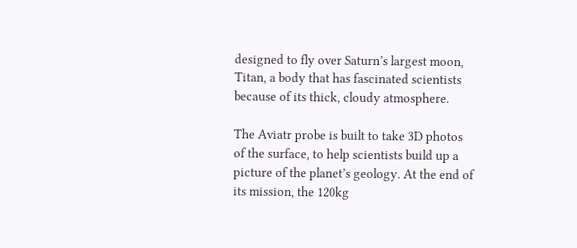designed to fly over Saturn’s largest moon, Titan, a body that has fascinated scientists because of its thick, cloudy atmosphere.

The Aviatr probe is built to take 3D photos of the surface, to help scientists build up a picture of the planet’s geology. At the end of its mission, the 120kg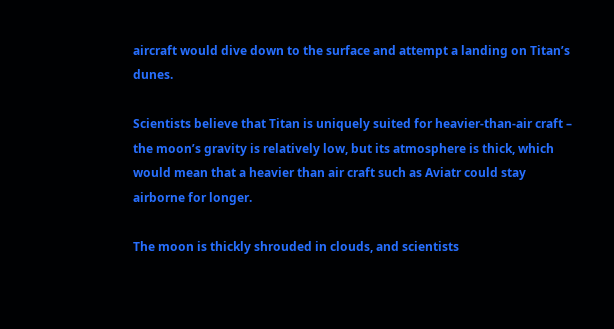aircraft would dive down to the surface and attempt a landing on Titan’s dunes.

Scientists believe that Titan is uniquely suited for heavier-than-air craft – the moon’s gravity is relatively low, but its atmosphere is thick, which would mean that a heavier than air craft such as Aviatr could stay airborne for longer.

The moon is thickly shrouded in clouds, and scientists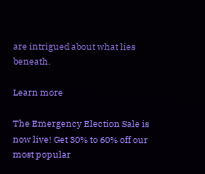are intrigued about what lies beneath.

Learn more

The Emergency Election Sale is now live! Get 30% to 60% off our most popular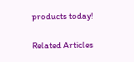products today!

Related Articles